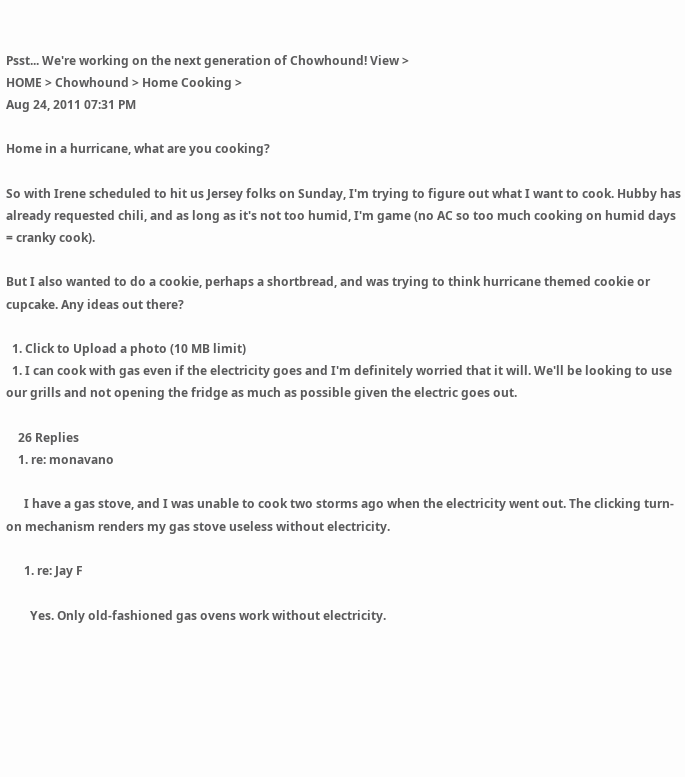Psst... We're working on the next generation of Chowhound! View >
HOME > Chowhound > Home Cooking >
Aug 24, 2011 07:31 PM

Home in a hurricane, what are you cooking?

So with Irene scheduled to hit us Jersey folks on Sunday, I'm trying to figure out what I want to cook. Hubby has already requested chili, and as long as it's not too humid, I'm game (no AC so too much cooking on humid days = cranky cook).

But I also wanted to do a cookie, perhaps a shortbread, and was trying to think hurricane themed cookie or cupcake. Any ideas out there?

  1. Click to Upload a photo (10 MB limit)
  1. I can cook with gas even if the electricity goes and I'm definitely worried that it will. We'll be looking to use our grills and not opening the fridge as much as possible given the electric goes out.

    26 Replies
    1. re: monavano

      I have a gas stove, and I was unable to cook two storms ago when the electricity went out. The clicking turn-on mechanism renders my gas stove useless without electricity.

      1. re: Jay F

        Yes. Only old-fashioned gas ovens work without electricity.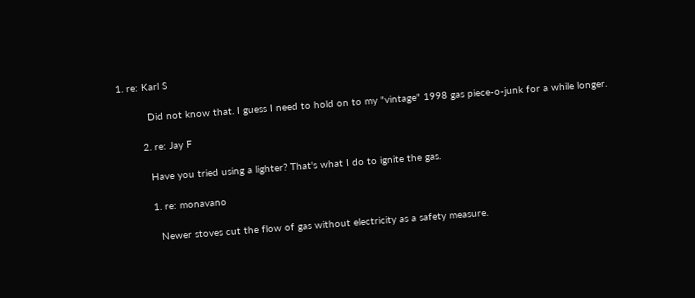1. re: Karl S

          Did not know that. I guess I need to hold on to my "vintage" 1998 gas piece-o-junk for a while longer.

        2. re: Jay F

          Have you tried using a lighter? That's what I do to ignite the gas.

          1. re: monavano

            Newer stoves cut the flow of gas without electricity as a safety measure.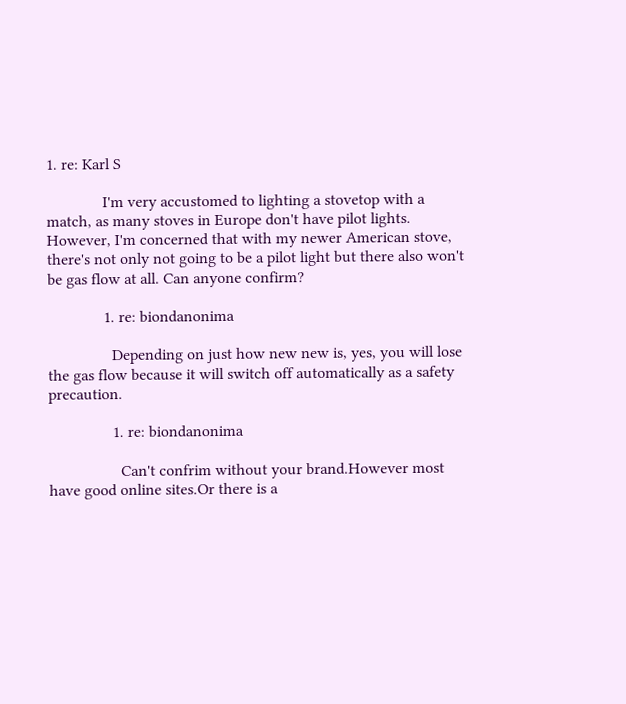1. re: Karl S

              I'm very accustomed to lighting a stovetop with a match, as many stoves in Europe don't have pilot lights. However, I'm concerned that with my newer American stove, there's not only not going to be a pilot light but there also won't be gas flow at all. Can anyone confirm?

              1. re: biondanonima

                Depending on just how new new is, yes, you will lose the gas flow because it will switch off automatically as a safety precaution.

                1. re: biondanonima

                  Can't confrim without your brand.However most have good online sites.Or there is a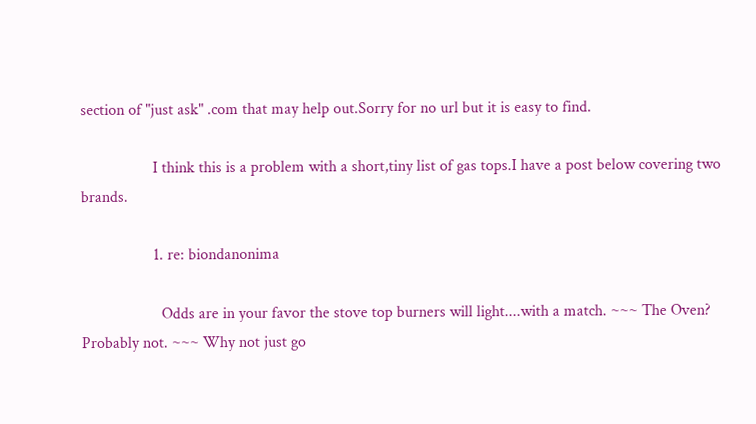section of "just ask" .com that may help out.Sorry for no url but it is easy to find.

                  I think this is a problem with a short,tiny list of gas tops.I have a post below covering two brands.

                  1. re: biondanonima

                    Odds are in your favor the stove top burners will light....with a match. ~~~ The Oven? Probably not. ~~~ Why not just go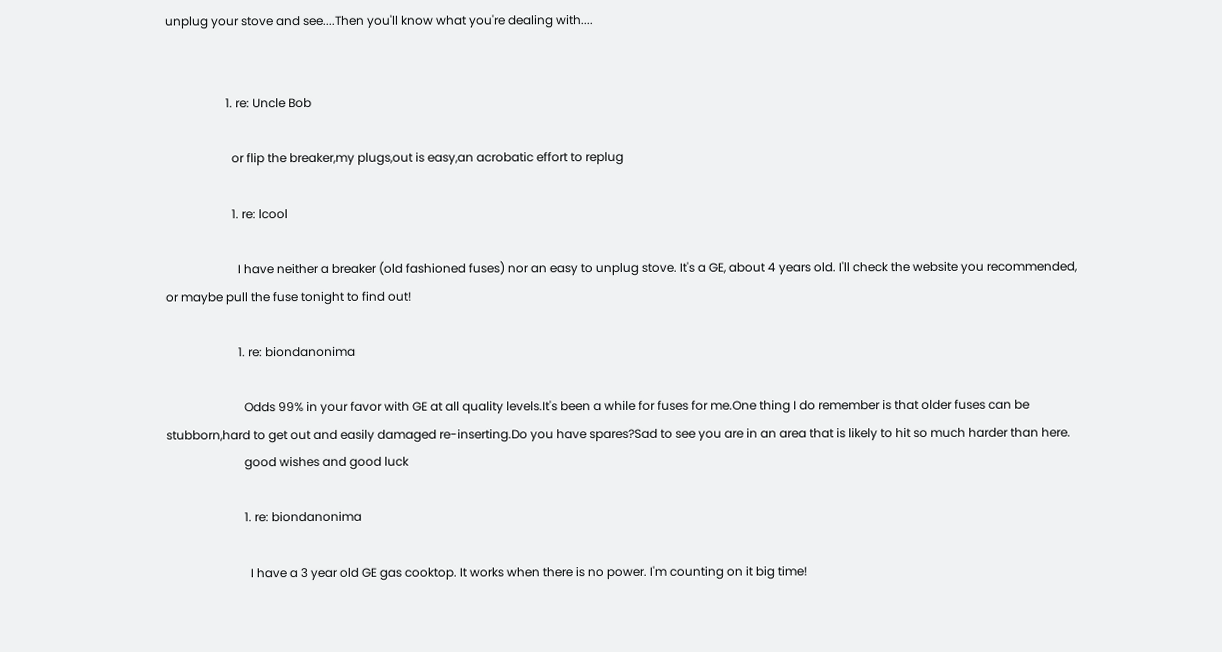unplug your stove and see....Then you'll know what you're dealing with....


                    1. re: Uncle Bob

                      or flip the breaker,my plugs,out is easy,an acrobatic effort to replug

                      1. re: lcool

                        I have neither a breaker (old fashioned fuses) nor an easy to unplug stove. It's a GE, about 4 years old. I'll check the website you recommended, or maybe pull the fuse tonight to find out!

                        1. re: biondanonima

                          Odds 99% in your favor with GE at all quality levels.It's been a while for fuses for me.One thing I do remember is that older fuses can be stubborn,hard to get out and easily damaged re-inserting.Do you have spares?Sad to see you are in an area that is likely to hit so much harder than here.
                          good wishes and good luck

                          1. re: biondanonima

                            I have a 3 year old GE gas cooktop. It works when there is no power. I'm counting on it big time!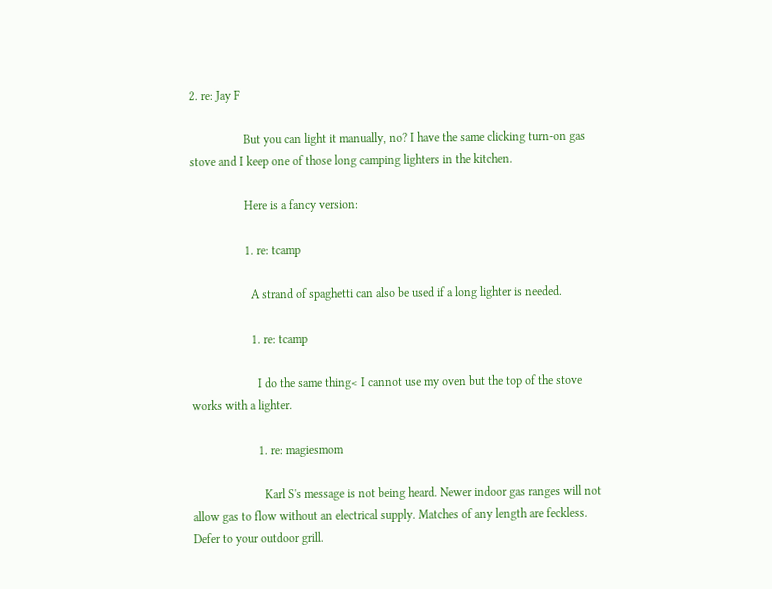2. re: Jay F

                  But you can light it manually, no? I have the same clicking turn-on gas stove and I keep one of those long camping lighters in the kitchen.

                  Here is a fancy version:

                  1. re: tcamp

                    A strand of spaghetti can also be used if a long lighter is needed.

                    1. re: tcamp

                      I do the same thing< I cannot use my oven but the top of the stove works with a lighter.

                      1. re: magiesmom

                        Karl S's message is not being heard. Newer indoor gas ranges will not allow gas to flow without an electrical supply. Matches of any length are feckless. Defer to your outdoor grill.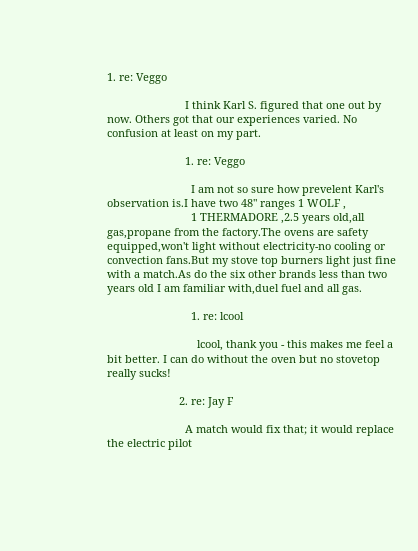1. re: Veggo

                          I think Karl S. figured that one out by now. Others got that our experiences varied. No confusion at least on my part.

                          1. re: Veggo

                            I am not so sure how prevelent Karl's observation is.I have two 48" ranges 1 WOLF ,
                            1 THERMADORE ,2.5 years old,all gas,propane from the factory.The ovens are safety equipped,won't light without electricity-no cooling or convection fans.But my stove top burners light just fine with a match.As do the six other brands less than two years old I am familiar with,duel fuel and all gas.

                            1. re: lcool

                              lcool, thank you - this makes me feel a bit better. I can do without the oven but no stovetop really sucks!

                        2. re: Jay F

                          A match would fix that; it would replace the electric pilot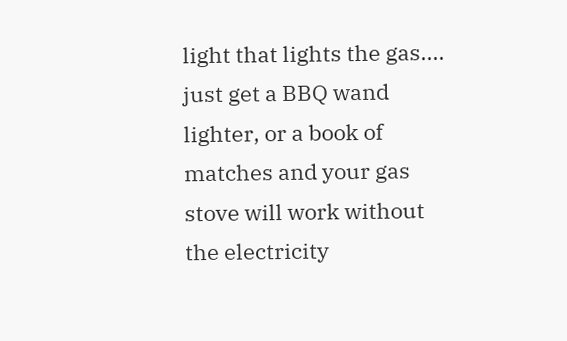light that lights the gas.... just get a BBQ wand lighter, or a book of matches and your gas stove will work without the electricity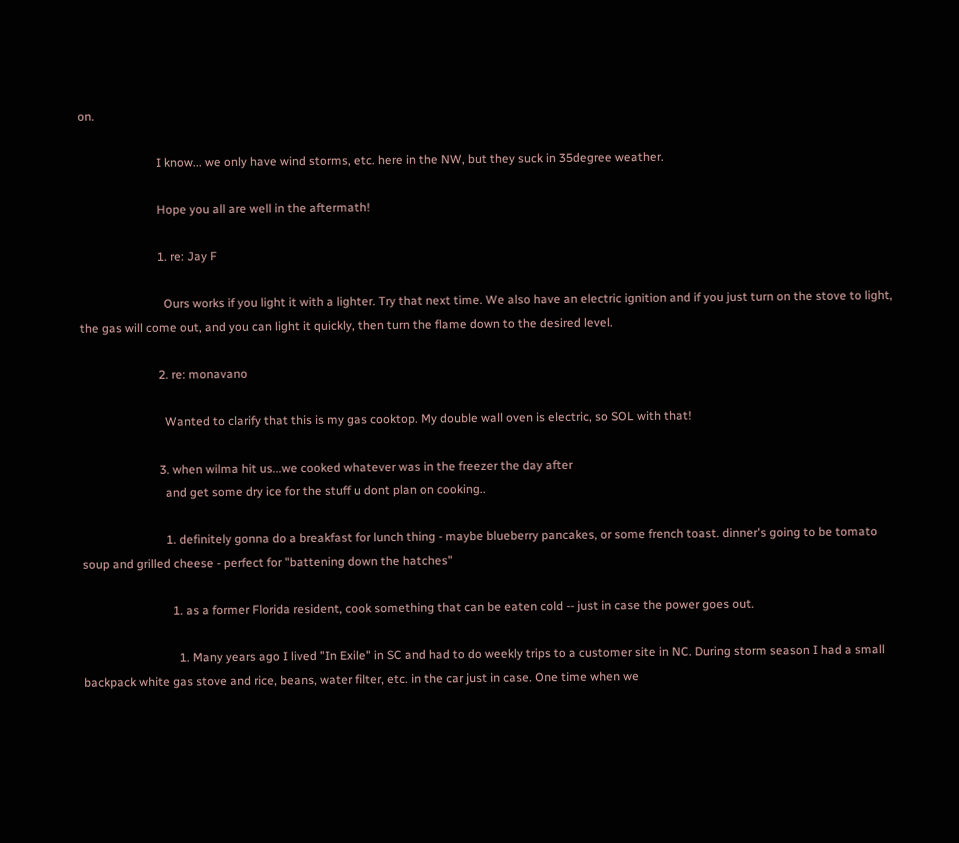on.

                          I know... we only have wind storms, etc. here in the NW, but they suck in 35degree weather.

                          Hope you all are well in the aftermath!

                          1. re: Jay F

                            Ours works if you light it with a lighter. Try that next time. We also have an electric ignition and if you just turn on the stove to light, the gas will come out, and you can light it quickly, then turn the flame down to the desired level.

                          2. re: monavano

                            Wanted to clarify that this is my gas cooktop. My double wall oven is electric, so SOL with that!

                          3. when wilma hit us...we cooked whatever was in the freezer the day after
                            and get some dry ice for the stuff u dont plan on cooking..

                            1. definitely gonna do a breakfast for lunch thing - maybe blueberry pancakes, or some french toast. dinner's going to be tomato soup and grilled cheese - perfect for "battening down the hatches"

                              1. as a former Florida resident, cook something that can be eaten cold -- just in case the power goes out.

                                1. Many years ago I lived "In Exile" in SC and had to do weekly trips to a customer site in NC. During storm season I had a small backpack white gas stove and rice, beans, water filter, etc. in the car just in case. One time when we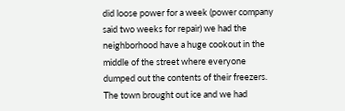did loose power for a week (power company said two weeks for repair) we had the neighborhood have a huge cookout in the middle of the street where everyone dumped out the contents of their freezers. The town brought out ice and we had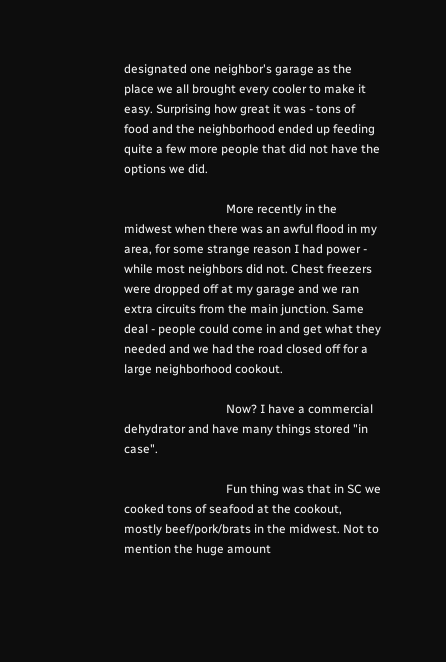designated one neighbor's garage as the place we all brought every cooler to make it easy. Surprising how great it was - tons of food and the neighborhood ended up feeding quite a few more people that did not have the options we did.

                                  More recently in the midwest when there was an awful flood in my area, for some strange reason I had power - while most neighbors did not. Chest freezers were dropped off at my garage and we ran extra circuits from the main junction. Same deal - people could come in and get what they needed and we had the road closed off for a large neighborhood cookout.

                                  Now? I have a commercial dehydrator and have many things stored "in case".

                                  Fun thing was that in SC we cooked tons of seafood at the cookout, mostly beef/pork/brats in the midwest. Not to mention the huge amount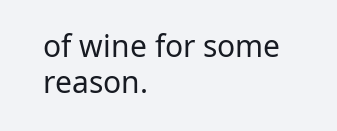of wine for some reason.